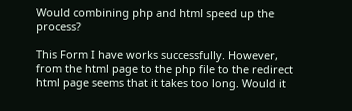Would combining php and html speed up the process?

This Form I have works successfully. However, from the html page to the php file to the redirect html page seems that it takes too long. Would it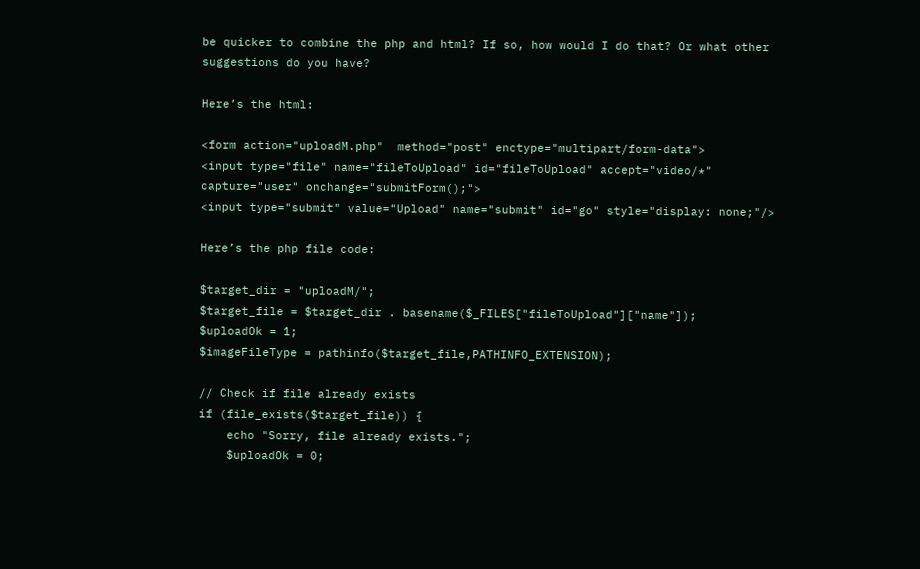be quicker to combine the php and html? If so, how would I do that? Or what other suggestions do you have?

Here’s the html:

<form action="uploadM.php"  method="post" enctype="multipart/form-data">
<input type="file" name="fileToUpload" id="fileToUpload" accept="video/*" capture="user" onchange="submitForm();">
<input type="submit" value="Upload" name="submit" id="go" style="display: none;"/>

Here’s the php file code:

$target_dir = "uploadM/";
$target_file = $target_dir . basename($_FILES["fileToUpload"]["name"]);
$uploadOk = 1;
$imageFileType = pathinfo($target_file,PATHINFO_EXTENSION);

// Check if file already exists
if (file_exists($target_file)) {
    echo "Sorry, file already exists.";
    $uploadOk = 0;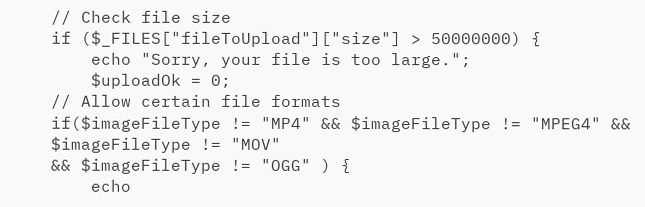// Check file size
if ($_FILES["fileToUpload"]["size"] > 50000000) {
    echo "Sorry, your file is too large.";
    $uploadOk = 0;
// Allow certain file formats
if($imageFileType != "MP4" && $imageFileType != "MPEG4" && $imageFileType != "MOV"
&& $imageFileType != "OGG" ) {
    echo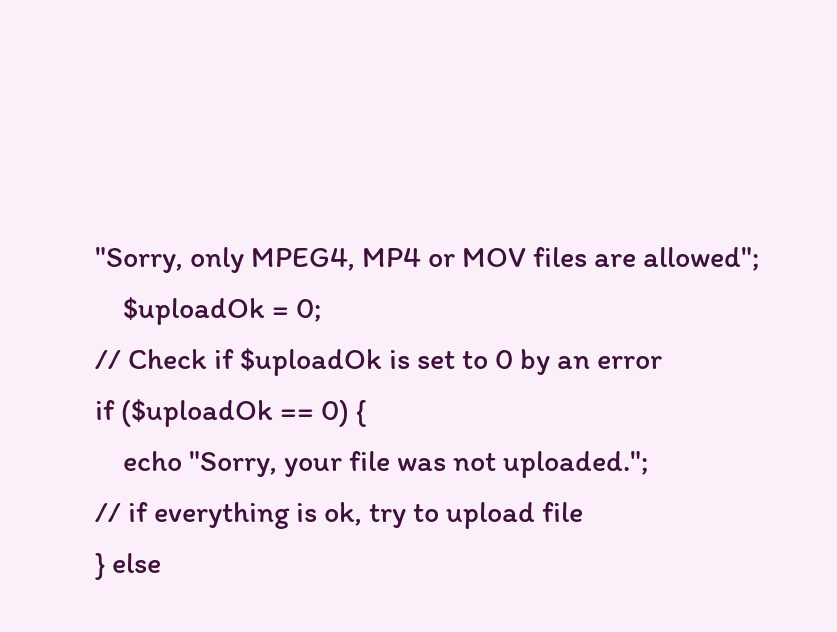"Sorry, only MPEG4, MP4 or MOV files are allowed";
    $uploadOk = 0;
// Check if $uploadOk is set to 0 by an error
if ($uploadOk == 0) {
    echo "Sorry, your file was not uploaded.";
// if everything is ok, try to upload file
} else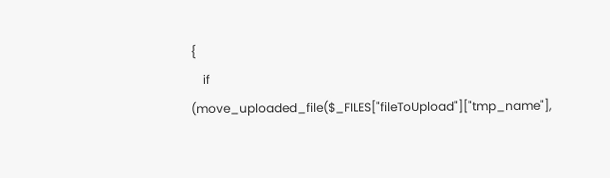{
    if (move_uploaded_file($_FILES["fileToUpload"]["tmp_name"],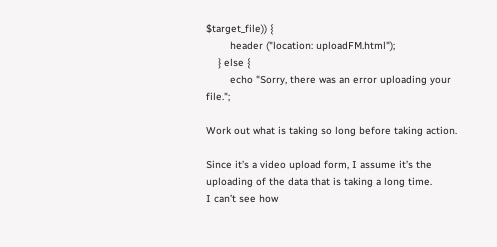$target_file)) {
        header ("location: uploadFM.html");
    } else {
        echo "Sorry, there was an error uploading your file.";

Work out what is taking so long before taking action.

Since it’s a video upload form, I assume it’s the uploading of the data that is taking a long time.
I can’t see how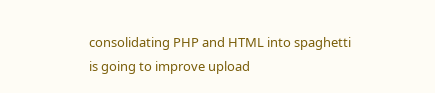consolidating PHP and HTML into spaghetti is going to improve upload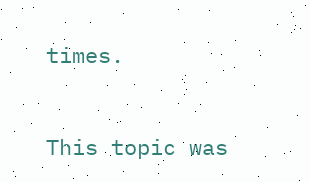times.


This topic was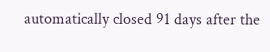automatically closed 91 days after the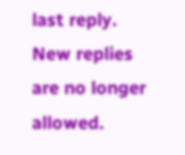last reply. New replies are no longer allowed.